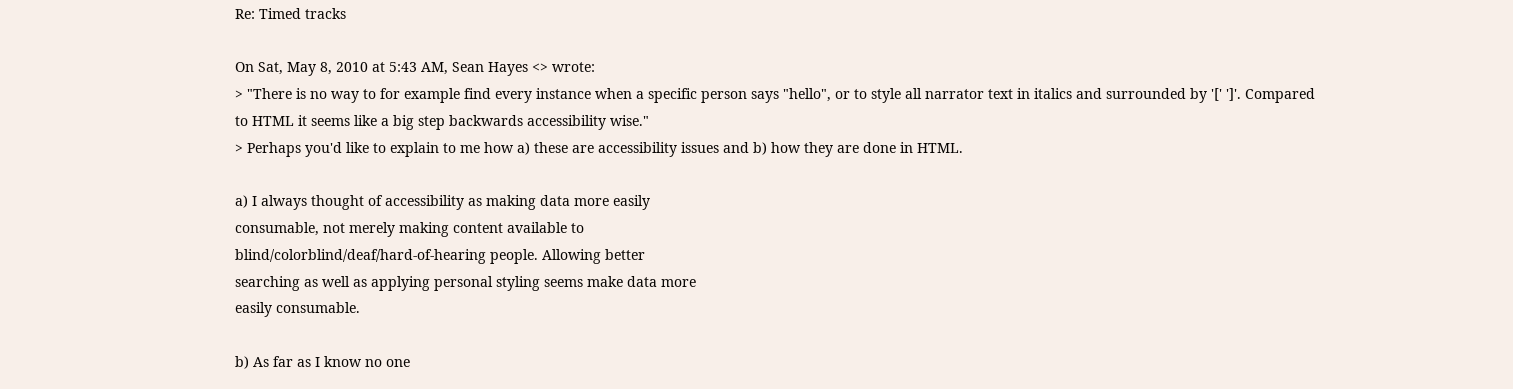Re: Timed tracks

On Sat, May 8, 2010 at 5:43 AM, Sean Hayes <> wrote:
> "There is no way to for example find every instance when a specific person says "hello", or to style all narrator text in italics and surrounded by '[' ']'. Compared to HTML it seems like a big step backwards accessibility wise."
> Perhaps you'd like to explain to me how a) these are accessibility issues and b) how they are done in HTML.

a) I always thought of accessibility as making data more easily
consumable, not merely making content available to
blind/colorblind/deaf/hard-of-hearing people. Allowing better
searching as well as applying personal styling seems make data more
easily consumable.

b) As far as I know no one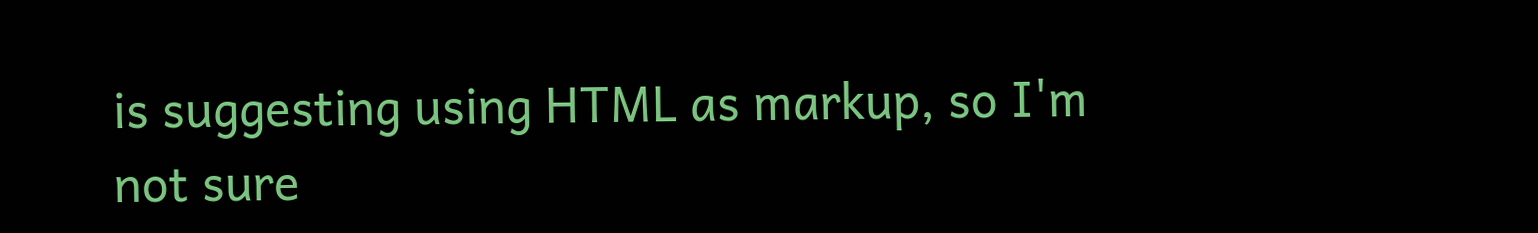is suggesting using HTML as markup, so I'm
not sure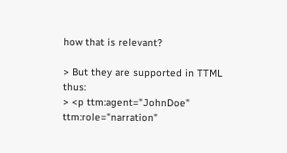how that is relevant?

> But they are supported in TTML thus:
> <p ttm:agent="JohnDoe" ttm:role="narration"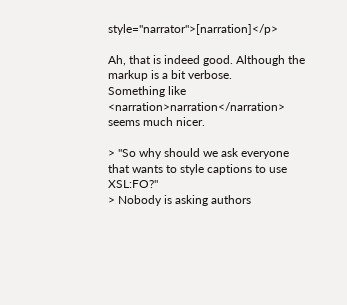style="narrator">[narration]</p>

Ah, that is indeed good. Although the markup is a bit verbose.
Something like <narration>narration</narration> seems much nicer.

> "So why should we ask everyone that wants to style captions to use XSL:FO?"
> Nobody is asking authors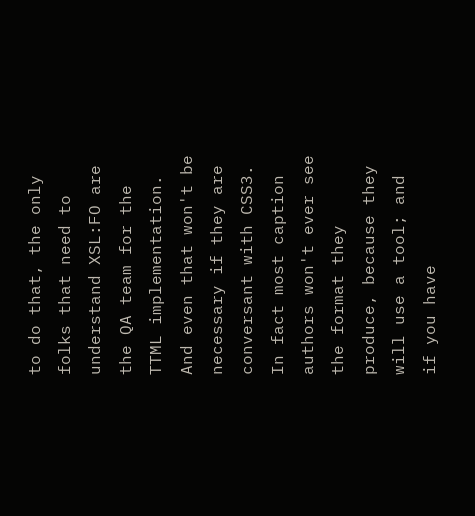to do that, the only folks that need to understand XSL:FO are the QA team for the TTML implementation. And even that won't be necessary if they are conversant with CSS3. In fact most caption authors won't ever see the format they produce, because they will use a tool; and if you have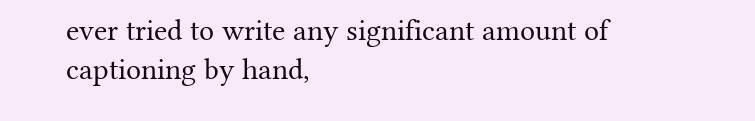ever tried to write any significant amount of captioning by hand,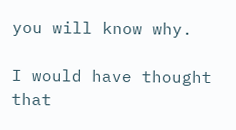you will know why.

I would have thought that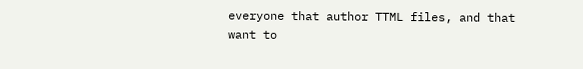everyone that author TTML files, and that
want to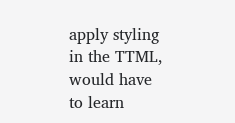apply styling in the TTML, would have to learn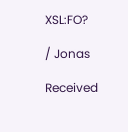XSL:FO?

/ Jonas

Received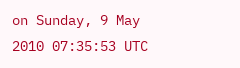on Sunday, 9 May 2010 07:35:53 UTC